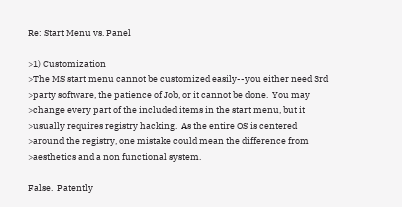Re: Start Menu vs. Panel

>1) Customization
>The MS start menu cannot be customized easily--you either need 3rd
>party software, the patience of Job, or it cannot be done.  You may
>change every part of the included items in the start menu, but it
>usually requires registry hacking.  As the entire OS is centered
>around the registry, one mistake could mean the difference from
>aesthetics and a non functional system.

False.  Patently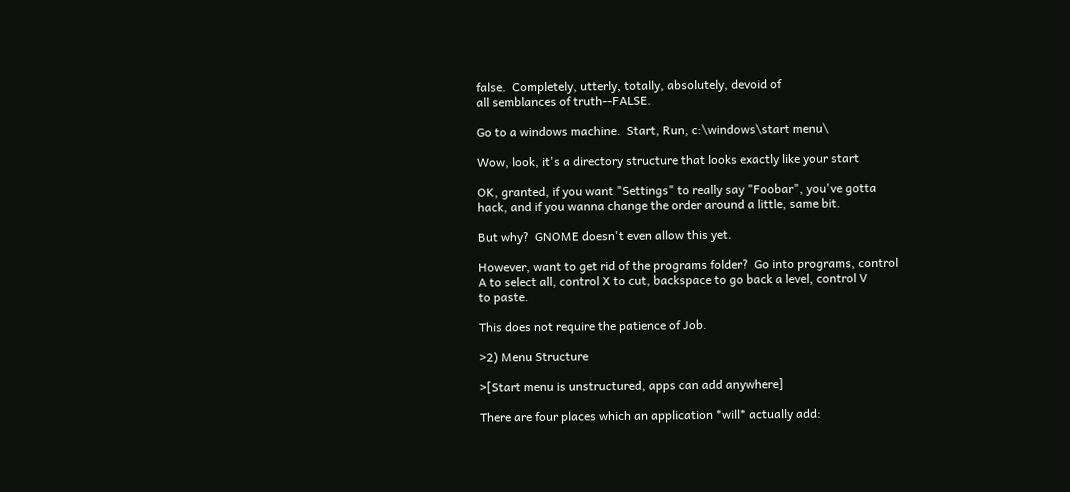false.  Completely, utterly, totally, absolutely, devoid of
all semblances of truth--FALSE.

Go to a windows machine.  Start, Run, c:\windows\start menu\

Wow, look, it's a directory structure that looks exactly like your start

OK, granted, if you want "Settings" to really say "Foobar", you've gotta
hack, and if you wanna change the order around a little, same bit.

But why?  GNOME doesn't even allow this yet.

However, want to get rid of the programs folder?  Go into programs, control
A to select all, control X to cut, backspace to go back a level, control V
to paste.

This does not require the patience of Job.

>2) Menu Structure

>[Start menu is unstructured, apps can add anywhere]

There are four places which an application *will* actually add: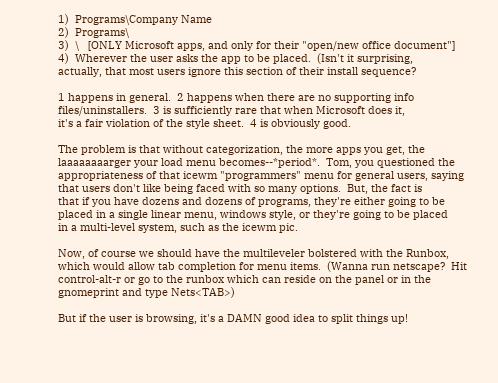1)  Programs\Company Name
2)  Programs\
3)  \   [ONLY Microsoft apps, and only for their "open/new office document"]
4)  Wherever the user asks the app to be placed.  (Isn't it surprising,
actually, that most users ignore this section of their install sequence?

1 happens in general.  2 happens when there are no supporting info
files/uninstallers.  3 is sufficiently rare that when Microsoft does it,
it's a fair violation of the style sheet.  4 is obviously good.

The problem is that without categorization, the more apps you get, the
laaaaaaaarger your load menu becomes--*period*.  Tom, you questioned the
appropriateness of that icewm "programmers" menu for general users, saying
that users don't like being faced with so many options.  But, the fact is
that if you have dozens and dozens of programs, they're either going to be
placed in a single linear menu, windows style, or they're going to be placed
in a multi-level system, such as the icewm pic.

Now, of course we should have the multileveler bolstered with the Runbox,
which would allow tab completion for menu items.  (Wanna run netscape?  Hit
control-alt-r or go to the runbox which can reside on the panel or in the
gnomeprint and type Nets<TAB>)

But if the user is browsing, it's a DAMN good idea to split things up!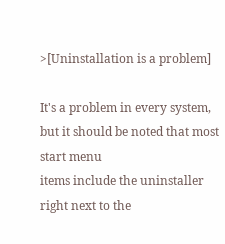>[Uninstallation is a problem]

It's a problem in every system, but it should be noted that most start menu
items include the uninstaller right next to the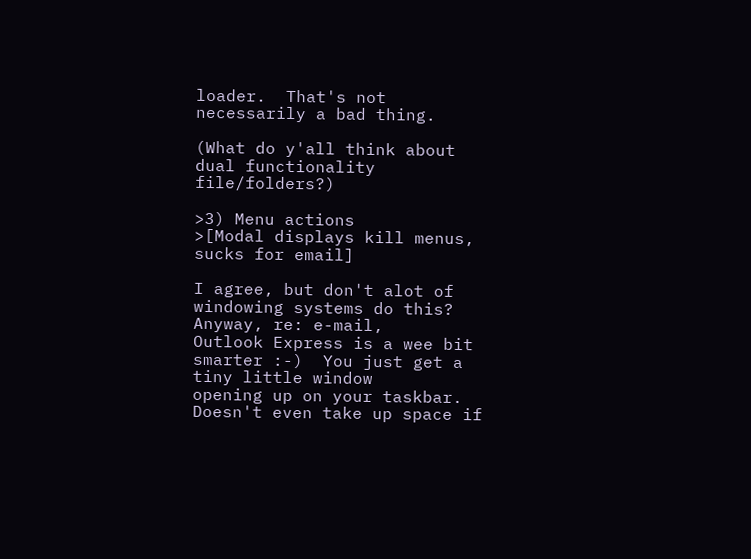loader.  That's not
necessarily a bad thing.

(What do y'all think about dual functionality file/folders?)

>3) Menu actions
>[Modal displays kill menus, sucks for email]

I agree, but don't alot of windowing systems do this?  Anyway, re: e-mail,
Outlook Express is a wee bit smarter :-)  You just get a tiny little window
opening up on your taskbar.  Doesn't even take up space if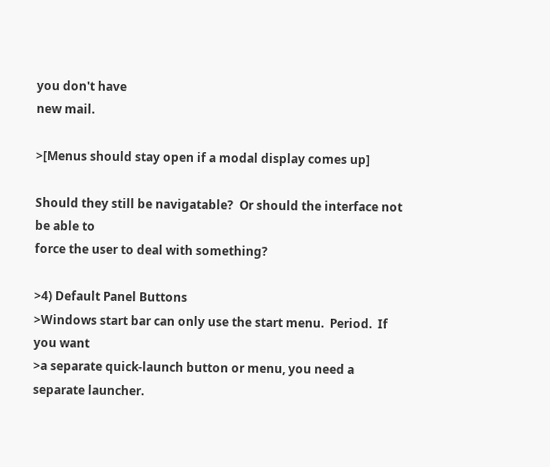you don't have
new mail.

>[Menus should stay open if a modal display comes up]

Should they still be navigatable?  Or should the interface not be able to
force the user to deal with something?

>4) Default Panel Buttons
>Windows start bar can only use the start menu.  Period.  If you want
>a separate quick-launch button or menu, you need a separate launcher.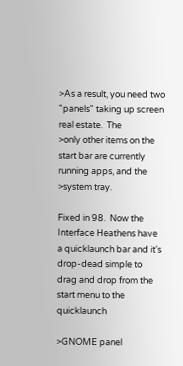>As a result, you need two "panels" taking up screen real estate.  The
>only other items on the start bar are currently running apps, and the
>system tray.

Fixed in 98.  Now the Interface Heathens have a quicklaunch bar and it's
drop-dead simple to drag and drop from the start menu to the quicklaunch

>GNOME panel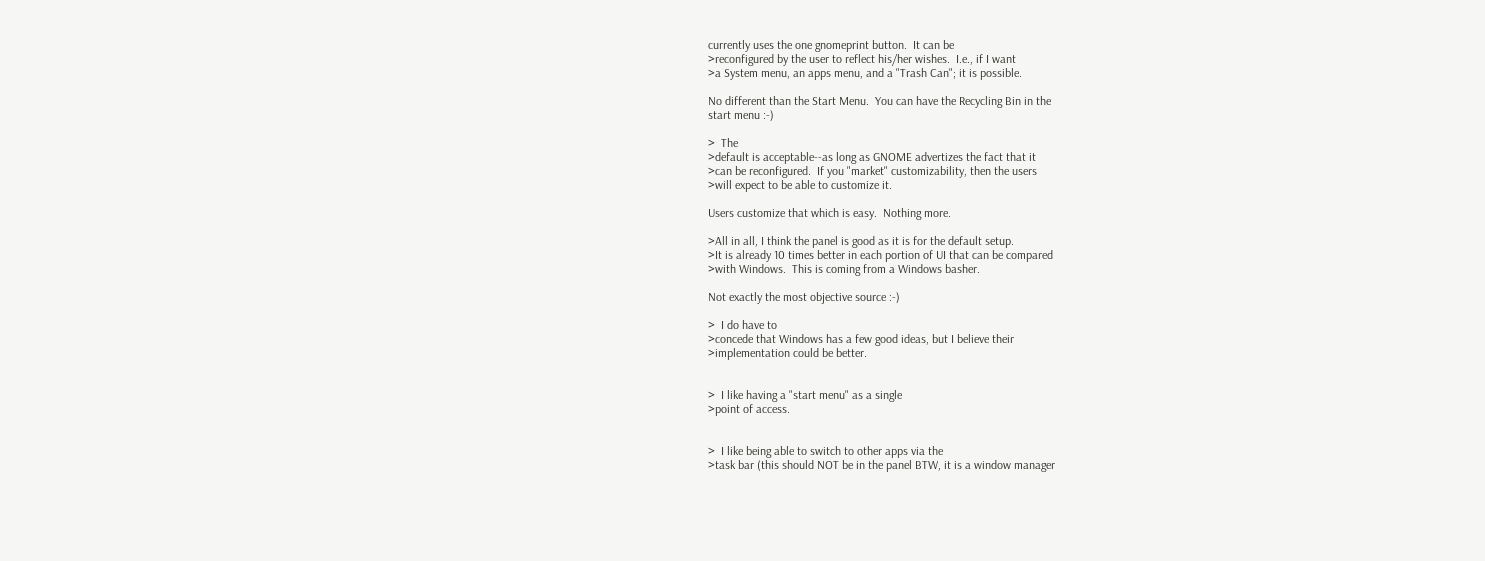currently uses the one gnomeprint button.  It can be
>reconfigured by the user to reflect his/her wishes.  I.e., if I want
>a System menu, an apps menu, and a "Trash Can"; it is possible.

No different than the Start Menu.  You can have the Recycling Bin in the
start menu :-)

>  The
>default is acceptable--as long as GNOME advertizes the fact that it
>can be reconfigured.  If you "market" customizability, then the users
>will expect to be able to customize it.

Users customize that which is easy.  Nothing more.

>All in all, I think the panel is good as it is for the default setup.
>It is already 10 times better in each portion of UI that can be compared
>with Windows.  This is coming from a Windows basher.

Not exactly the most objective source :-)

>  I do have to
>concede that Windows has a few good ideas, but I believe their
>implementation could be better.


>  I like having a "start menu" as a single
>point of access.


>  I like being able to switch to other apps via the
>task bar (this should NOT be in the panel BTW, it is a window manager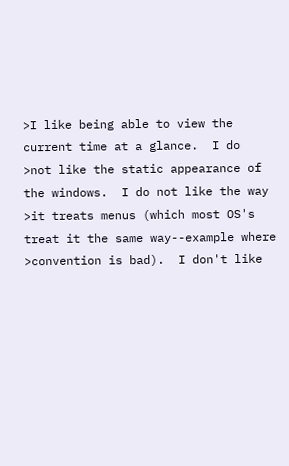>I like being able to view the current time at a glance.  I do
>not like the static appearance of the windows.  I do not like the way
>it treats menus (which most OS's treat it the same way--example where
>convention is bad).  I don't like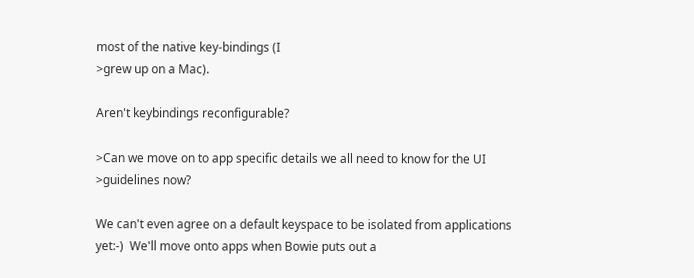most of the native key-bindings (I
>grew up on a Mac).

Aren't keybindings reconfigurable?

>Can we move on to app specific details we all need to know for the UI
>guidelines now?

We can't even agree on a default keyspace to be isolated from applications
yet:-)  We'll move onto apps when Bowie puts out a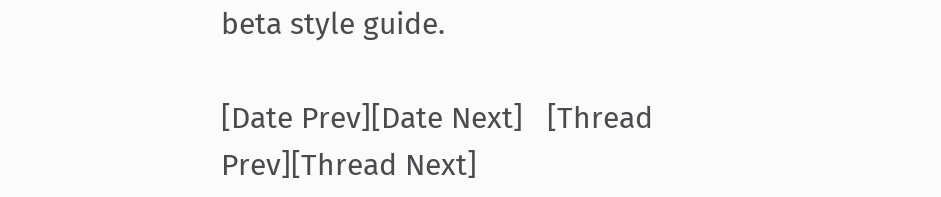beta style guide.

[Date Prev][Date Next]   [Thread Prev][Thread Next]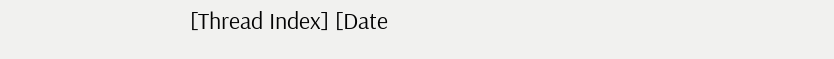[Thread Index] [Date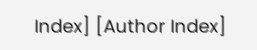Index] [Author Index]